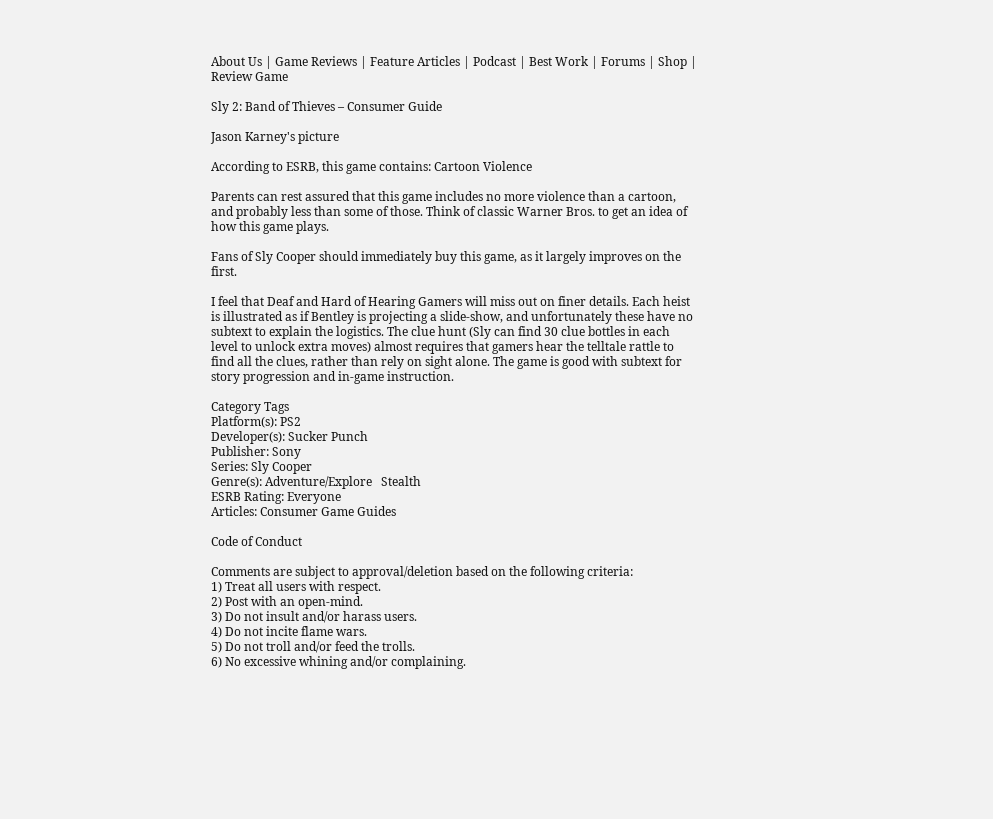About Us | Game Reviews | Feature Articles | Podcast | Best Work | Forums | Shop | Review Game

Sly 2: Band of Thieves – Consumer Guide

Jason Karney's picture

According to ESRB, this game contains: Cartoon Violence

Parents can rest assured that this game includes no more violence than a cartoon, and probably less than some of those. Think of classic Warner Bros. to get an idea of how this game plays.

Fans of Sly Cooper should immediately buy this game, as it largely improves on the first.

I feel that Deaf and Hard of Hearing Gamers will miss out on finer details. Each heist is illustrated as if Bentley is projecting a slide-show, and unfortunately these have no subtext to explain the logistics. The clue hunt (Sly can find 30 clue bottles in each level to unlock extra moves) almost requires that gamers hear the telltale rattle to find all the clues, rather than rely on sight alone. The game is good with subtext for story progression and in-game instruction.

Category Tags
Platform(s): PS2
Developer(s): Sucker Punch
Publisher: Sony
Series: Sly Cooper
Genre(s): Adventure/Explore   Stealth
ESRB Rating: Everyone
Articles: Consumer Game Guides

Code of Conduct

Comments are subject to approval/deletion based on the following criteria:
1) Treat all users with respect.
2) Post with an open-mind.
3) Do not insult and/or harass users.
4) Do not incite flame wars.
5) Do not troll and/or feed the trolls.
6) No excessive whining and/or complaining.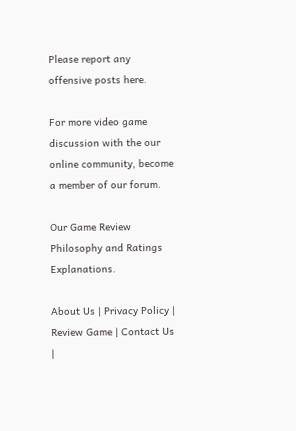Please report any offensive posts here.

For more video game discussion with the our online community, become a member of our forum.

Our Game Review Philosophy and Ratings Explanations.

About Us | Privacy Policy | Review Game | Contact Us |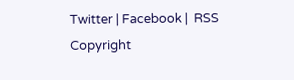Twitter | Facebook |  RSS
Copyright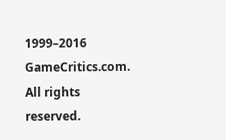1999–2016 GameCritics.com. All rights reserved.